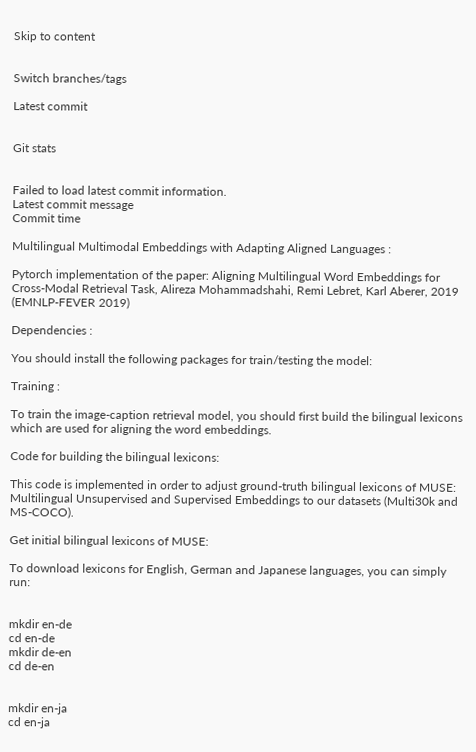Skip to content


Switch branches/tags

Latest commit


Git stats


Failed to load latest commit information.
Latest commit message
Commit time

Multilingual Multimodal Embeddings with Adapting Aligned Languages :

Pytorch implementation of the paper: Aligning Multilingual Word Embeddings for Cross-Modal Retrieval Task, Alireza Mohammadshahi, Remi Lebret, Karl Aberer, 2019 (EMNLP-FEVER 2019)

Dependencies :

You should install the following packages for train/testing the model:

Training :

To train the image-caption retrieval model, you should first build the bilingual lexicons which are used for aligning the word embeddings.

Code for building the bilingual lexicons:

This code is implemented in order to adjust ground-truth bilingual lexicons of MUSE: Multilingual Unsupervised and Supervised Embeddings to our datasets (Multi30k and MS-COCO).

Get initial bilingual lexicons of MUSE:

To download lexicons for English, German and Japanese languages, you can simply run:


mkdir en-de
cd en-de
mkdir de-en
cd de-en


mkdir en-ja
cd en-ja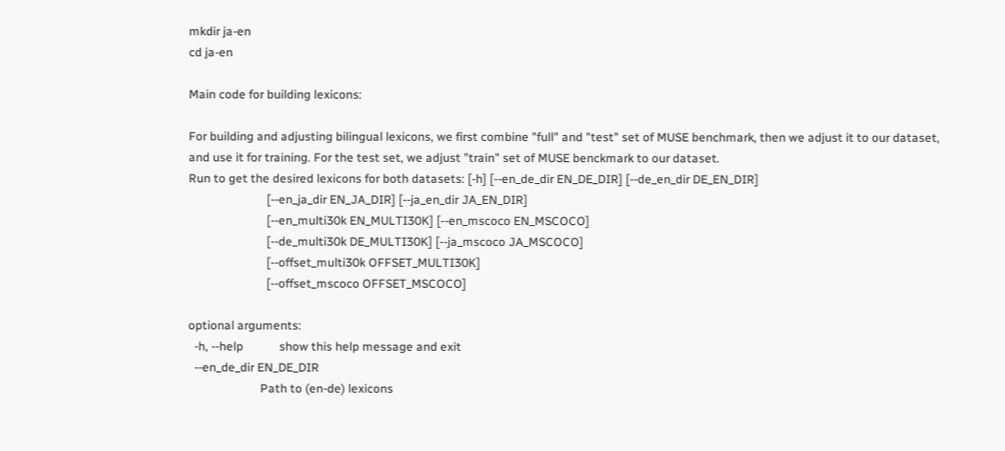mkdir ja-en
cd ja-en

Main code for building lexicons:

For building and adjusting bilingual lexicons, we first combine "full" and "test" set of MUSE benchmark, then we adjust it to our dataset, and use it for training. For the test set, we adjust "train" set of MUSE benckmark to our dataset.
Run to get the desired lexicons for both datasets: [-h] [--en_de_dir EN_DE_DIR] [--de_en_dir DE_EN_DIR]
                          [--en_ja_dir EN_JA_DIR] [--ja_en_dir JA_EN_DIR]
                          [--en_multi30k EN_MULTI30K] [--en_mscoco EN_MSCOCO]
                          [--de_multi30k DE_MULTI30K] [--ja_mscoco JA_MSCOCO]
                          [--offset_multi30k OFFSET_MULTI30K]
                          [--offset_mscoco OFFSET_MSCOCO]

optional arguments:
  -h, --help            show this help message and exit
  --en_de_dir EN_DE_DIR
                        Path to (en-de) lexicons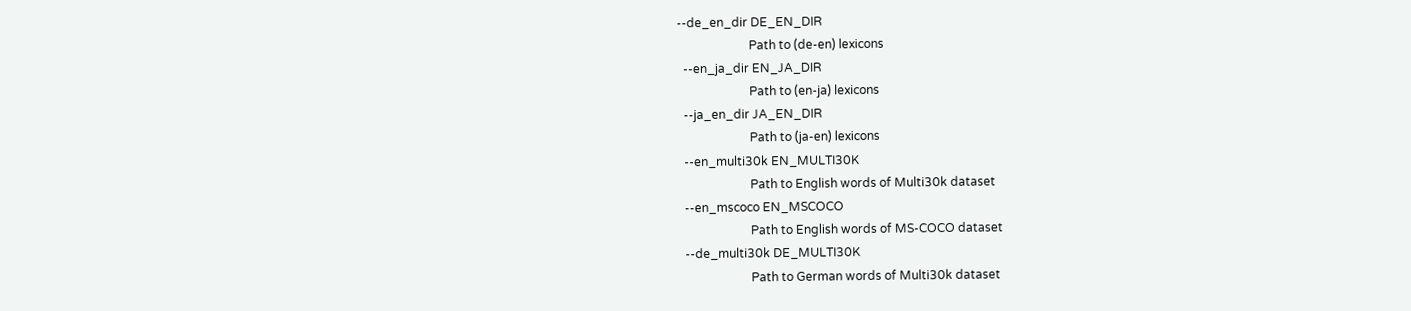--de_en_dir DE_EN_DIR
                        Path to (de-en) lexicons
  --en_ja_dir EN_JA_DIR
                        Path to (en-ja) lexicons
  --ja_en_dir JA_EN_DIR
                        Path to (ja-en) lexicons
  --en_multi30k EN_MULTI30K
                        Path to English words of Multi30k dataset
  --en_mscoco EN_MSCOCO
                        Path to English words of MS-COCO dataset
  --de_multi30k DE_MULTI30K
                        Path to German words of Multi30k dataset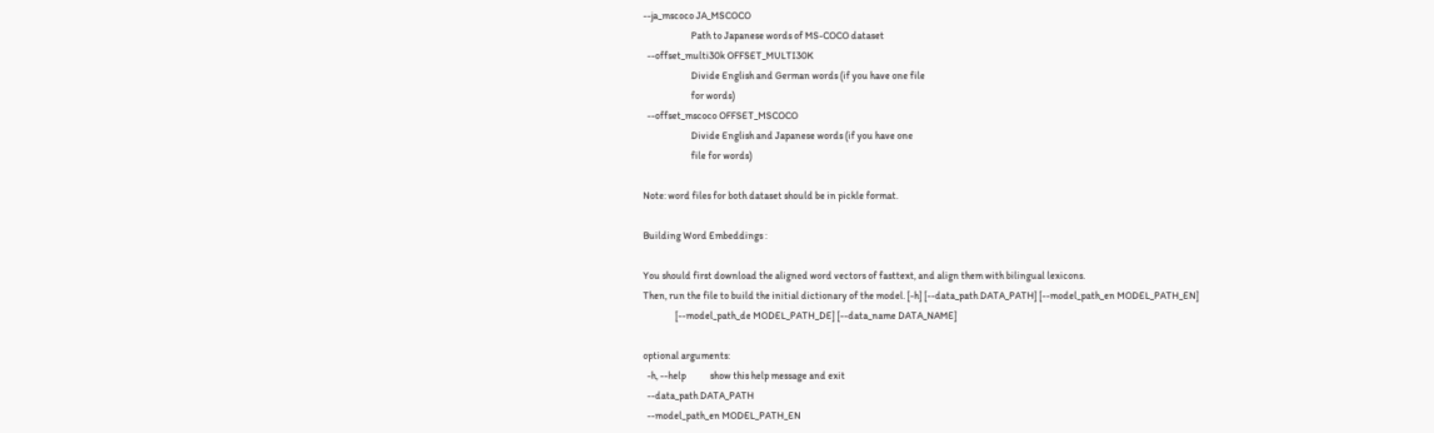--ja_mscoco JA_MSCOCO
                        Path to Japanese words of MS-COCO dataset
  --offset_multi30k OFFSET_MULTI30K
                        Divide English and German words (if you have one file
                        for words)
  --offset_mscoco OFFSET_MSCOCO
                        Divide English and Japanese words (if you have one
                        file for words)

Note: word files for both dataset should be in pickle format.

Building Word Embeddings :

You should first download the aligned word vectors of fasttext, and align them with bilingual lexicons.
Then, run the file to build the initial dictionary of the model. [-h] [--data_path DATA_PATH] [--model_path_en MODEL_PATH_EN]
                [--model_path_de MODEL_PATH_DE] [--data_name DATA_NAME]

optional arguments:
  -h, --help            show this help message and exit
  --data_path DATA_PATH
  --model_path_en MODEL_PATH_EN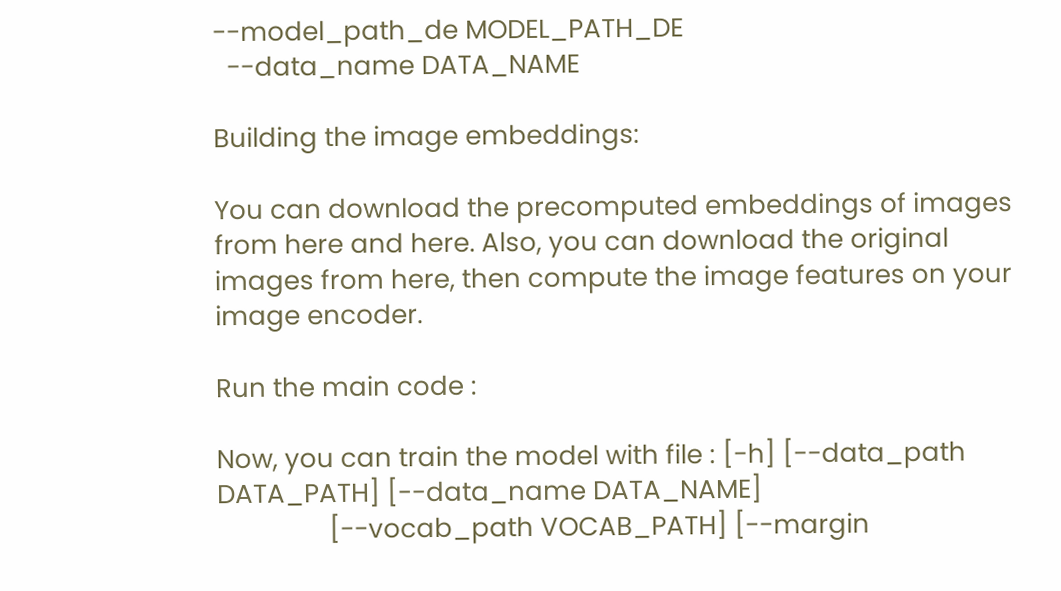--model_path_de MODEL_PATH_DE
  --data_name DATA_NAME

Building the image embeddings:

You can download the precomputed embeddings of images from here and here. Also, you can download the original images from here, then compute the image features on your image encoder.

Run the main code :

Now, you can train the model with file : [-h] [--data_path DATA_PATH] [--data_name DATA_NAME]
                [--vocab_path VOCAB_PATH] [--margin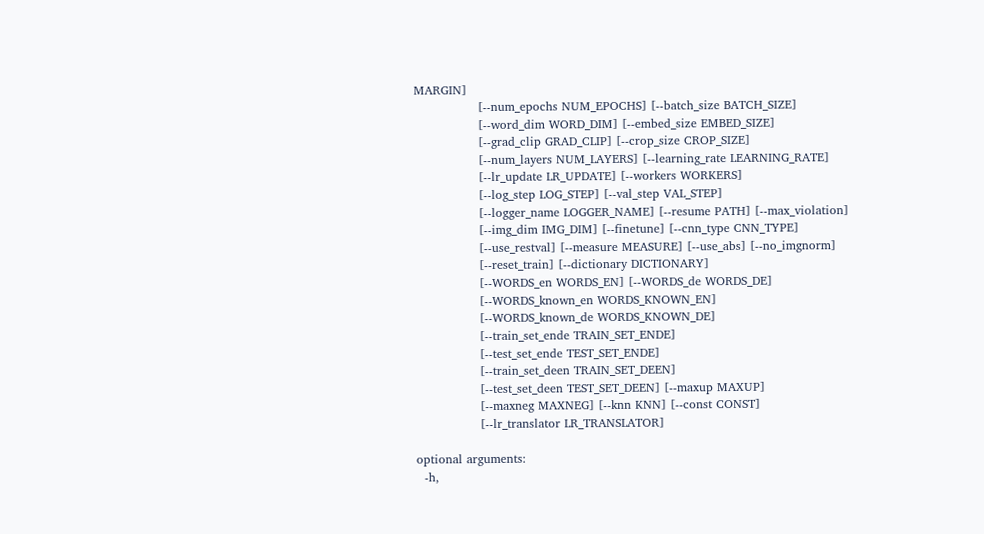MARGIN]
                [--num_epochs NUM_EPOCHS] [--batch_size BATCH_SIZE]
                [--word_dim WORD_DIM] [--embed_size EMBED_SIZE]
                [--grad_clip GRAD_CLIP] [--crop_size CROP_SIZE]
                [--num_layers NUM_LAYERS] [--learning_rate LEARNING_RATE]
                [--lr_update LR_UPDATE] [--workers WORKERS]
                [--log_step LOG_STEP] [--val_step VAL_STEP]
                [--logger_name LOGGER_NAME] [--resume PATH] [--max_violation]
                [--img_dim IMG_DIM] [--finetune] [--cnn_type CNN_TYPE]
                [--use_restval] [--measure MEASURE] [--use_abs] [--no_imgnorm]
                [--reset_train] [--dictionary DICTIONARY]
                [--WORDS_en WORDS_EN] [--WORDS_de WORDS_DE]
                [--WORDS_known_en WORDS_KNOWN_EN]
                [--WORDS_known_de WORDS_KNOWN_DE]
                [--train_set_ende TRAIN_SET_ENDE]
                [--test_set_ende TEST_SET_ENDE]
                [--train_set_deen TRAIN_SET_DEEN]
                [--test_set_deen TEST_SET_DEEN] [--maxup MAXUP]
                [--maxneg MAXNEG] [--knn KNN] [--const CONST]
                [--lr_translator LR_TRANSLATOR]

optional arguments:
  -h,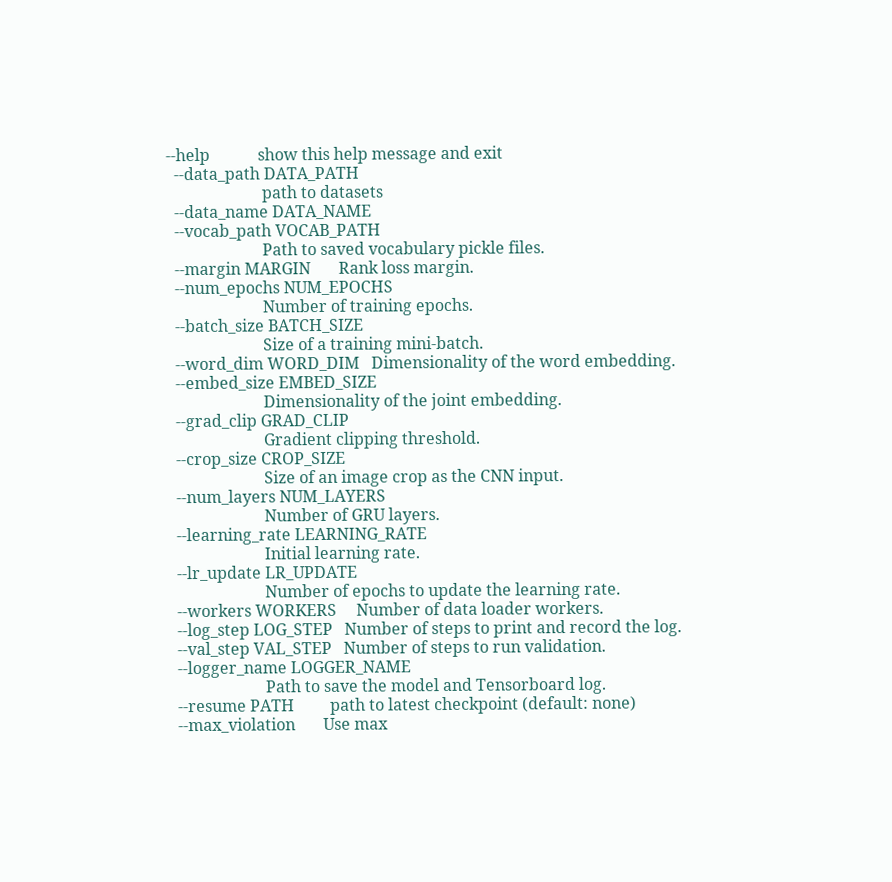--help            show this help message and exit
  --data_path DATA_PATH
                        path to datasets
  --data_name DATA_NAME
  --vocab_path VOCAB_PATH
                        Path to saved vocabulary pickle files.
  --margin MARGIN       Rank loss margin.
  --num_epochs NUM_EPOCHS
                        Number of training epochs.
  --batch_size BATCH_SIZE
                        Size of a training mini-batch.
  --word_dim WORD_DIM   Dimensionality of the word embedding.
  --embed_size EMBED_SIZE
                        Dimensionality of the joint embedding.
  --grad_clip GRAD_CLIP
                        Gradient clipping threshold.
  --crop_size CROP_SIZE
                        Size of an image crop as the CNN input.
  --num_layers NUM_LAYERS
                        Number of GRU layers.
  --learning_rate LEARNING_RATE
                        Initial learning rate.
  --lr_update LR_UPDATE
                        Number of epochs to update the learning rate.
  --workers WORKERS     Number of data loader workers.
  --log_step LOG_STEP   Number of steps to print and record the log.
  --val_step VAL_STEP   Number of steps to run validation.
  --logger_name LOGGER_NAME
                        Path to save the model and Tensorboard log.
  --resume PATH         path to latest checkpoint (default: none)
  --max_violation       Use max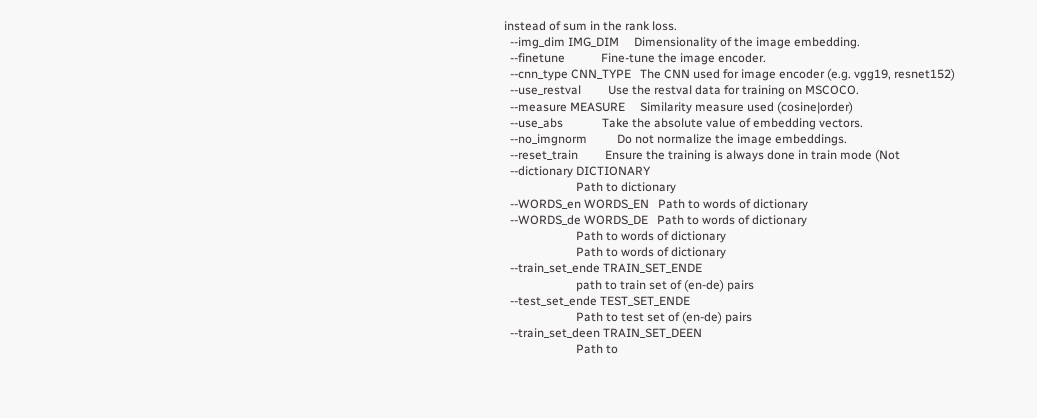instead of sum in the rank loss.
  --img_dim IMG_DIM     Dimensionality of the image embedding.
  --finetune            Fine-tune the image encoder.
  --cnn_type CNN_TYPE   The CNN used for image encoder (e.g. vgg19, resnet152)
  --use_restval         Use the restval data for training on MSCOCO.
  --measure MEASURE     Similarity measure used (cosine|order)
  --use_abs             Take the absolute value of embedding vectors.
  --no_imgnorm          Do not normalize the image embeddings.
  --reset_train         Ensure the training is always done in train mode (Not
  --dictionary DICTIONARY
                        Path to dictionary
  --WORDS_en WORDS_EN   Path to words of dictionary
  --WORDS_de WORDS_DE   Path to words of dictionary
                        Path to words of dictionary
                        Path to words of dictionary
  --train_set_ende TRAIN_SET_ENDE
                        path to train set of (en-de) pairs
  --test_set_ende TEST_SET_ENDE
                        Path to test set of (en-de) pairs
  --train_set_deen TRAIN_SET_DEEN
                        Path to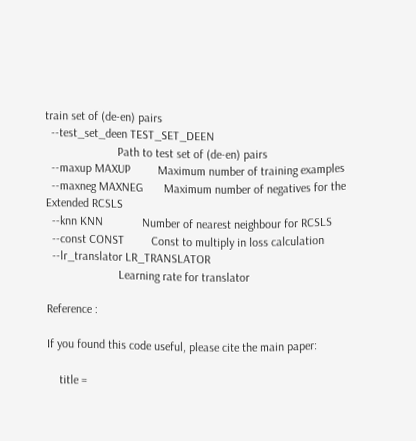train set of (de-en) pairs
  --test_set_deen TEST_SET_DEEN
                        Path to test set of (de-en) pairs
  --maxup MAXUP         Maximum number of training examples
  --maxneg MAXNEG       Maximum number of negatives for the Extended RCSLS
  --knn KNN             Number of nearest neighbour for RCSLS
  --const CONST         Const to multiply in loss calculation
  --lr_translator LR_TRANSLATOR
                        Learning rate for translator

Reference :

If you found this code useful, please cite the main paper:

    title =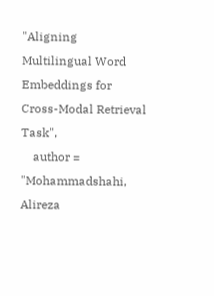"Aligning Multilingual Word Embeddings for Cross-Modal Retrieval Task",
    author = "Mohammadshahi, Alireza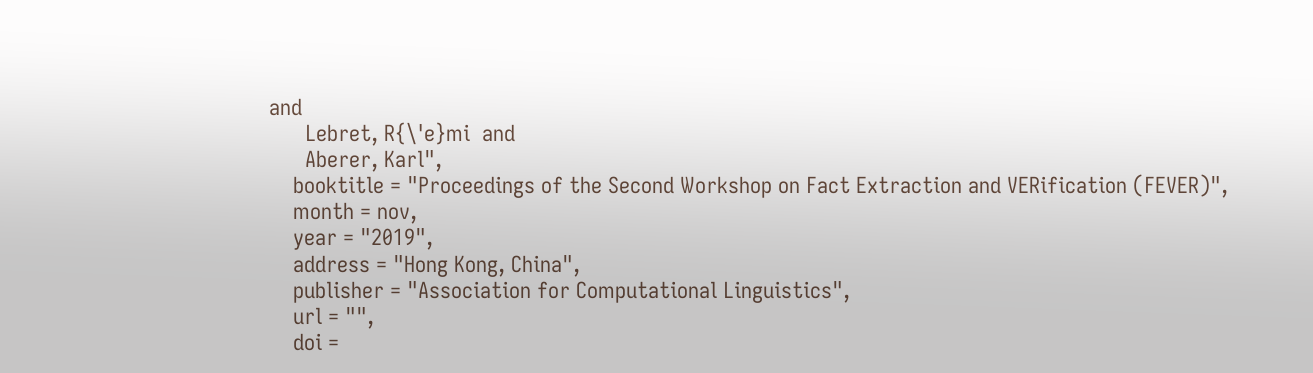and
      Lebret, R{\'e}mi  and
      Aberer, Karl",
    booktitle = "Proceedings of the Second Workshop on Fact Extraction and VERification (FEVER)",
    month = nov,
    year = "2019",
    address = "Hong Kong, China",
    publisher = "Association for Computational Linguistics",
    url = "",
    doi =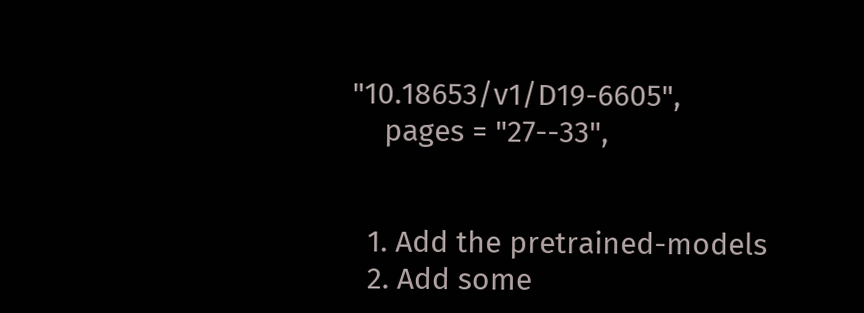"10.18653/v1/D19-6605",
    pages = "27--33",


  1. Add the pretrained-models
  2. Add some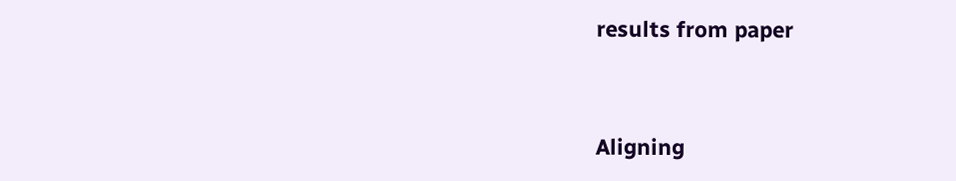results from paper


Aligning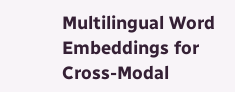Multilingual Word Embeddings for Cross-Modal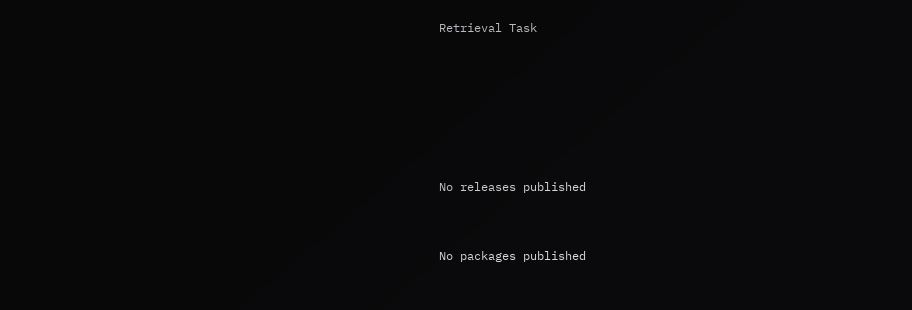Retrieval Task






No releases published


No packages published